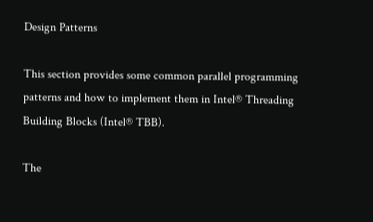Design Patterns

This section provides some common parallel programming patterns and how to implement them in Intel® Threading Building Blocks (Intel® TBB).

The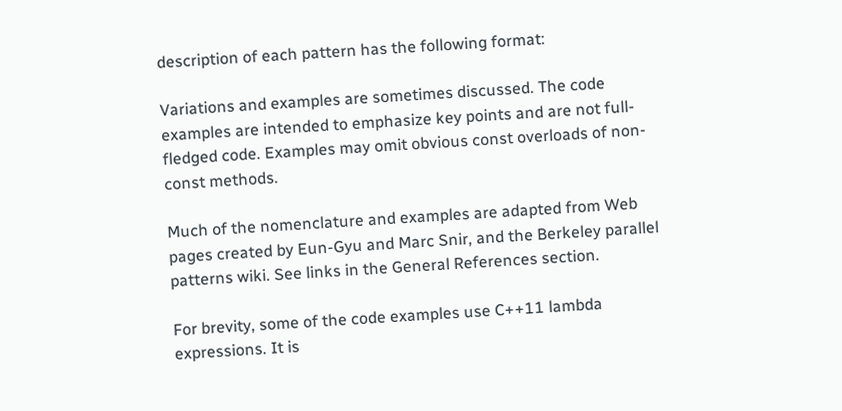description of each pattern has the following format:

Variations and examples are sometimes discussed. The code examples are intended to emphasize key points and are not full-fledged code. Examples may omit obvious const overloads of non-const methods.

Much of the nomenclature and examples are adapted from Web pages created by Eun-Gyu and Marc Snir, and the Berkeley parallel patterns wiki. See links in the General References section.

For brevity, some of the code examples use C++11 lambda expressions. It is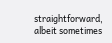straightforward, albeit sometimes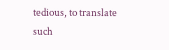tedious, to translate such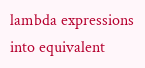lambda expressions into equivalent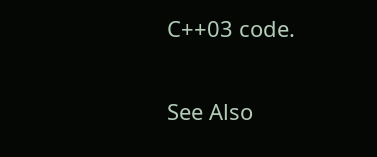C++03 code.

See Also